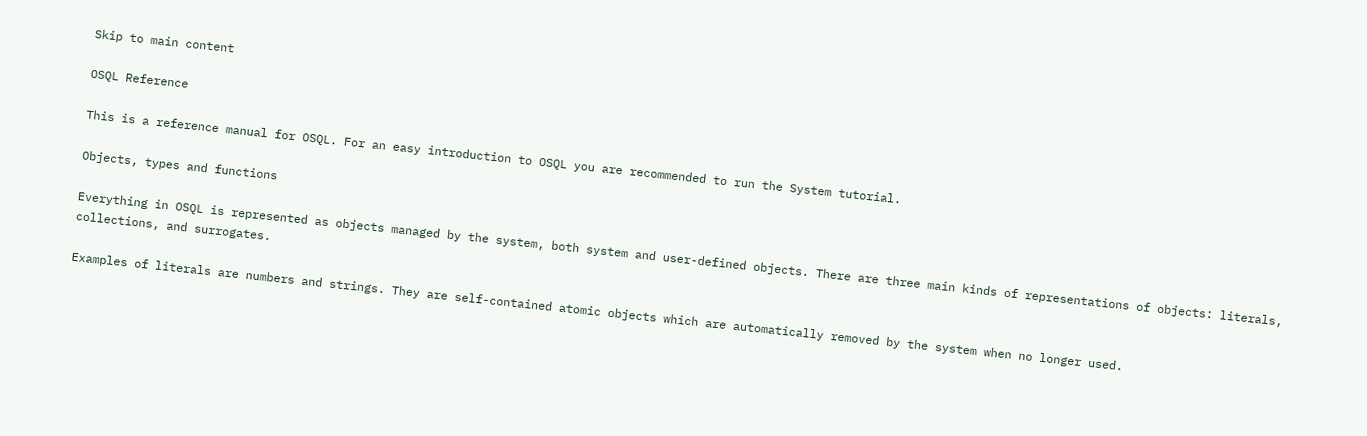Skip to main content

OSQL Reference

This is a reference manual for OSQL. For an easy introduction to OSQL you are recommended to run the System tutorial.

Objects, types and functions

Everything in OSQL is represented as objects managed by the system, both system and user-defined objects. There are three main kinds of representations of objects: literals, collections, and surrogates.

Examples of literals are numbers and strings. They are self-contained atomic objects which are automatically removed by the system when no longer used.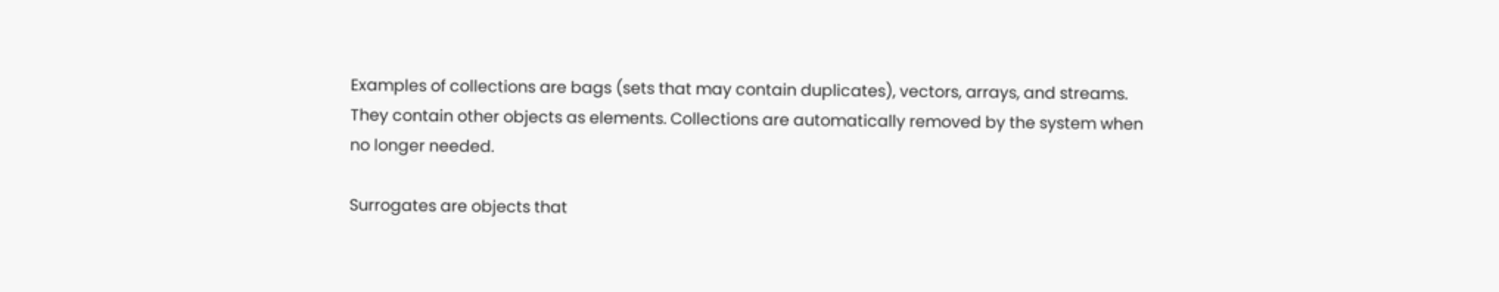Examples of collections are bags (sets that may contain duplicates), vectors, arrays, and streams. They contain other objects as elements. Collections are automatically removed by the system when no longer needed.

Surrogates are objects that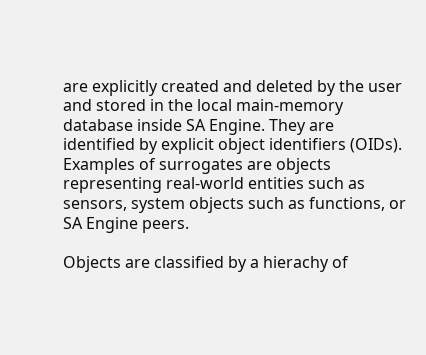are explicitly created and deleted by the user and stored in the local main-memory database inside SA Engine. They are identified by explicit object identifiers (OIDs). Examples of surrogates are objects representing real-world entities such as sensors, system objects such as functions, or SA Engine peers.

Objects are classified by a hierachy of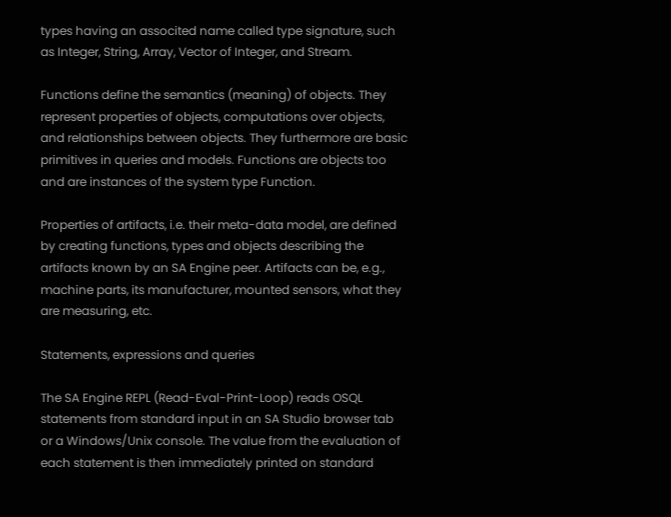types having an associted name called type signature, such as Integer, String, Array, Vector of Integer, and Stream.

Functions define the semantics (meaning) of objects. They represent properties of objects, computations over objects, and relationships between objects. They furthermore are basic primitives in queries and models. Functions are objects too and are instances of the system type Function.

Properties of artifacts, i.e. their meta-data model, are defined by creating functions, types and objects describing the artifacts known by an SA Engine peer. Artifacts can be, e.g., machine parts, its manufacturer, mounted sensors, what they are measuring, etc.

Statements, expressions and queries

The SA Engine REPL (Read-Eval-Print-Loop) reads OSQL statements from standard input in an SA Studio browser tab or a Windows/Unix console. The value from the evaluation of each statement is then immediately printed on standard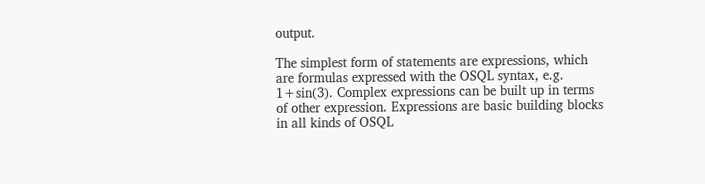output.

The simplest form of statements are expressions, which are formulas expressed with the OSQL syntax, e.g. 1+sin(3). Complex expressions can be built up in terms of other expression. Expressions are basic building blocks in all kinds of OSQL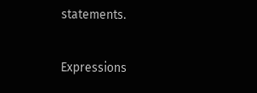statements.

Expressions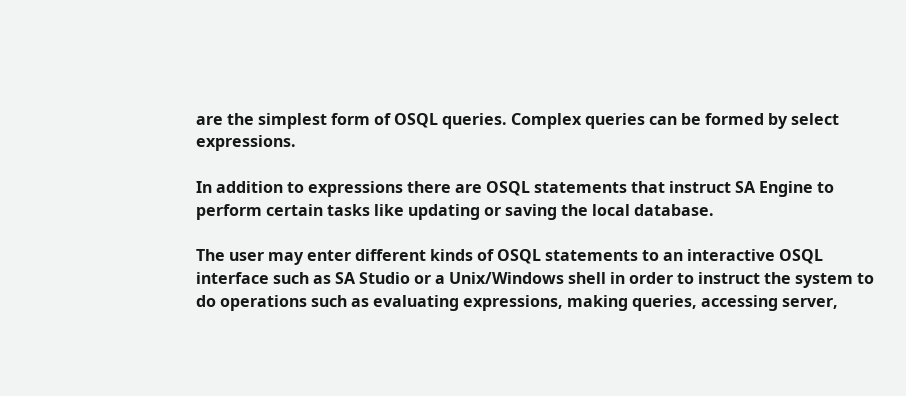are the simplest form of OSQL queries. Complex queries can be formed by select expressions.

In addition to expressions there are OSQL statements that instruct SA Engine to perform certain tasks like updating or saving the local database.

The user may enter different kinds of OSQL statements to an interactive OSQL interface such as SA Studio or a Unix/Windows shell in order to instruct the system to do operations such as evaluating expressions, making queries, accessing server,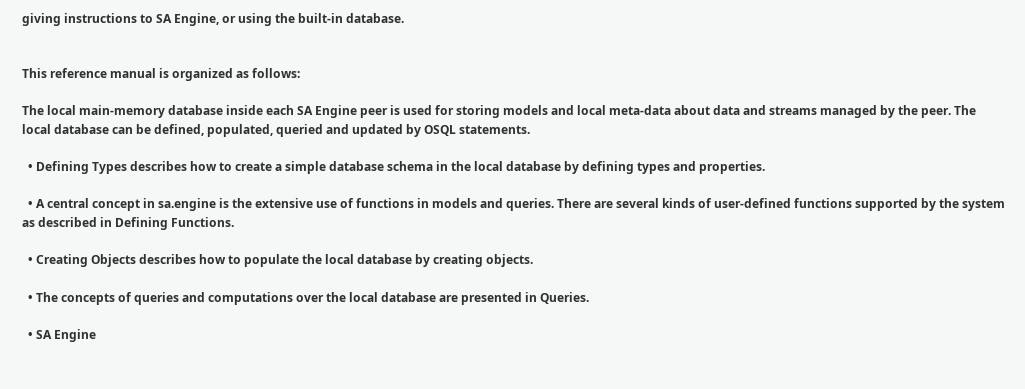giving instructions to SA Engine, or using the built-in database.


This reference manual is organized as follows:

The local main-memory database inside each SA Engine peer is used for storing models and local meta-data about data and streams managed by the peer. The local database can be defined, populated, queried and updated by OSQL statements.

  • Defining Types describes how to create a simple database schema in the local database by defining types and properties.

  • A central concept in sa.engine is the extensive use of functions in models and queries. There are several kinds of user-defined functions supported by the system as described in Defining Functions.

  • Creating Objects describes how to populate the local database by creating objects.

  • The concepts of queries and computations over the local database are presented in Queries.

  • SA Engine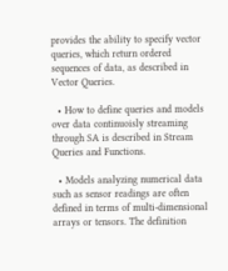provides the ability to specify vector queries, which return ordered sequences of data, as described in Vector Queries.

  • How to define queries and models over data continuoisly streaming through SA is described in Stream Queries and Functions.

  • Models analyzing numerical data such as sensor readings are often defined in terms of multi-dimensional arrays or tensors. The definition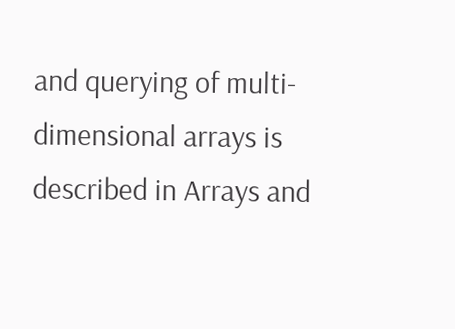and querying of multi-dimensional arrays is described in Arrays and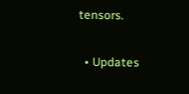tensors.

  • Updates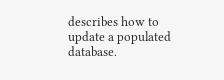describes how to update a populated database.